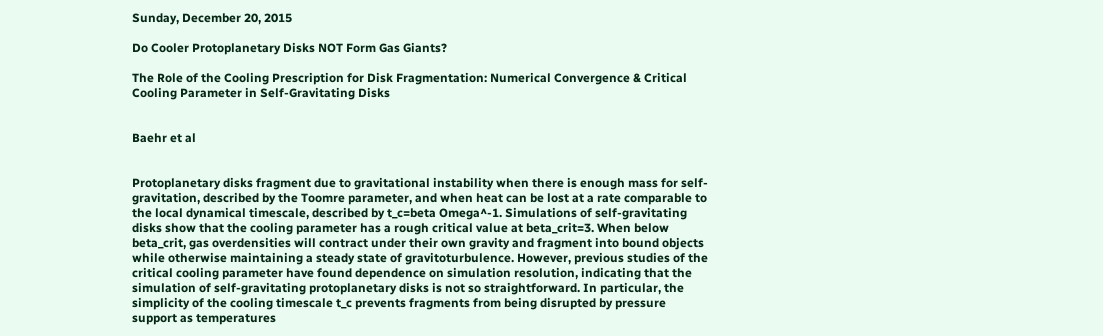Sunday, December 20, 2015

Do Cooler Protoplanetary Disks NOT Form Gas Giants?

The Role of the Cooling Prescription for Disk Fragmentation: Numerical Convergence & Critical Cooling Parameter in Self-Gravitating Disks


Baehr et al


Protoplanetary disks fragment due to gravitational instability when there is enough mass for self-gravitation, described by the Toomre parameter, and when heat can be lost at a rate comparable to the local dynamical timescale, described by t_c=beta Omega^-1. Simulations of self-gravitating disks show that the cooling parameter has a rough critical value at beta_crit=3. When below beta_crit, gas overdensities will contract under their own gravity and fragment into bound objects while otherwise maintaining a steady state of gravitoturbulence. However, previous studies of the critical cooling parameter have found dependence on simulation resolution, indicating that the simulation of self-gravitating protoplanetary disks is not so straightforward. In particular, the simplicity of the cooling timescale t_c prevents fragments from being disrupted by pressure support as temperatures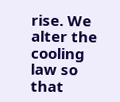rise. We alter the cooling law so that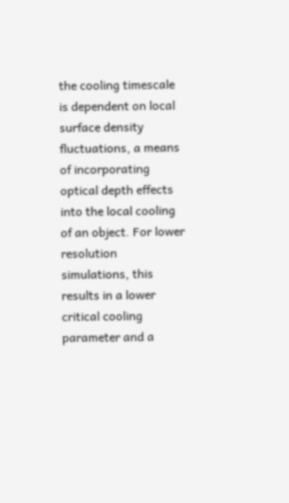the cooling timescale is dependent on local surface density fluctuations, a means of incorporating optical depth effects into the local cooling of an object. For lower resolution simulations, this results in a lower critical cooling parameter and a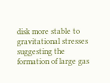disk more stable to gravitational stresses suggesting the formation of large gas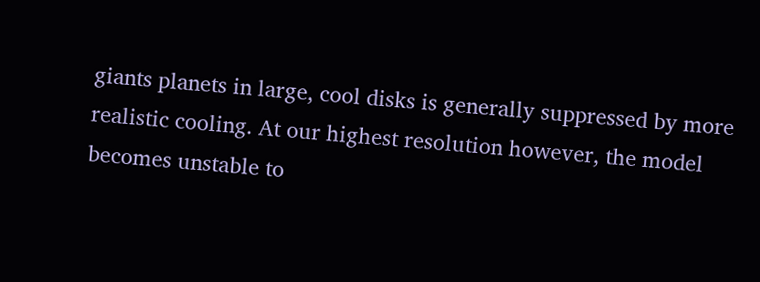giants planets in large, cool disks is generally suppressed by more realistic cooling. At our highest resolution however, the model becomes unstable to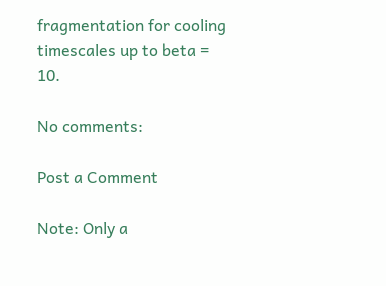fragmentation for cooling timescales up to beta = 10.

No comments:

Post a Comment

Note: Only a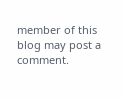member of this blog may post a comment.